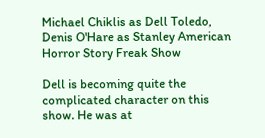Michael Chiklis as Dell Toledo, Denis O'Hare as Stanley American Horror Story Freak Show

Dell is becoming quite the complicated character on this show. He was at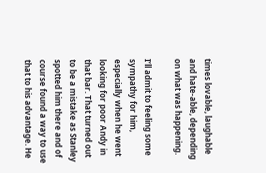times lovable, laughable and hate-able, depending on what was happening.

I’ll admit to feeling some sympathy for him, especially when he went looking for poor Andy in that bar. That turned out to be a mistake as Stanley spotted him there and of course found a way to use that to his advantage. He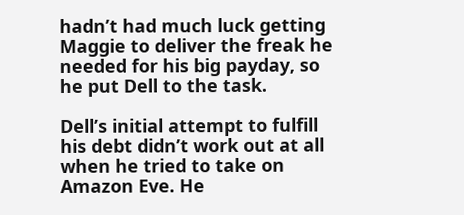hadn’t had much luck getting Maggie to deliver the freak he needed for his big payday, so he put Dell to the task.

Dell’s initial attempt to fulfill his debt didn’t work out at all when he tried to take on Amazon Eve. He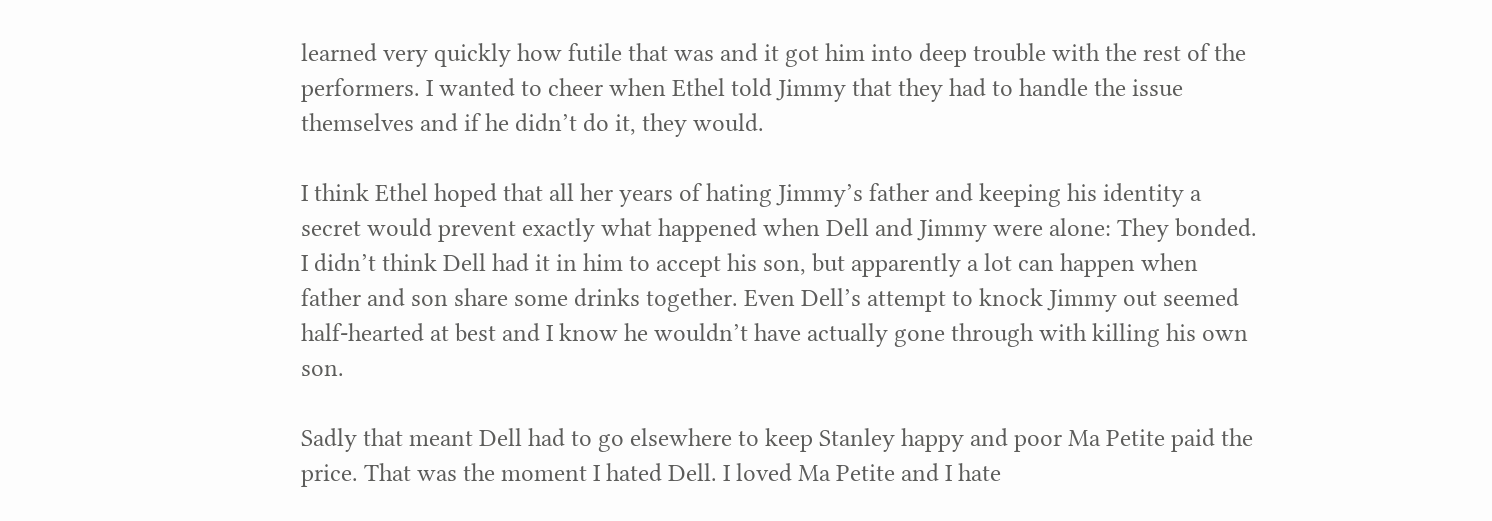learned very quickly how futile that was and it got him into deep trouble with the rest of the performers. I wanted to cheer when Ethel told Jimmy that they had to handle the issue themselves and if he didn’t do it, they would.

I think Ethel hoped that all her years of hating Jimmy’s father and keeping his identity a secret would prevent exactly what happened when Dell and Jimmy were alone: They bonded. I didn’t think Dell had it in him to accept his son, but apparently a lot can happen when father and son share some drinks together. Even Dell’s attempt to knock Jimmy out seemed half-hearted at best and I know he wouldn’t have actually gone through with killing his own son.

Sadly that meant Dell had to go elsewhere to keep Stanley happy and poor Ma Petite paid the price. That was the moment I hated Dell. I loved Ma Petite and I hate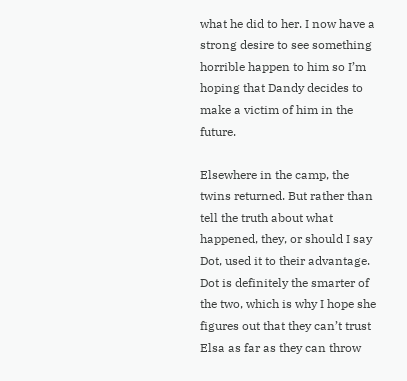what he did to her. I now have a strong desire to see something horrible happen to him so I’m hoping that Dandy decides to make a victim of him in the future.

Elsewhere in the camp, the twins returned. But rather than tell the truth about what happened, they, or should I say Dot, used it to their advantage. Dot is definitely the smarter of the two, which is why I hope she figures out that they can’t trust Elsa as far as they can throw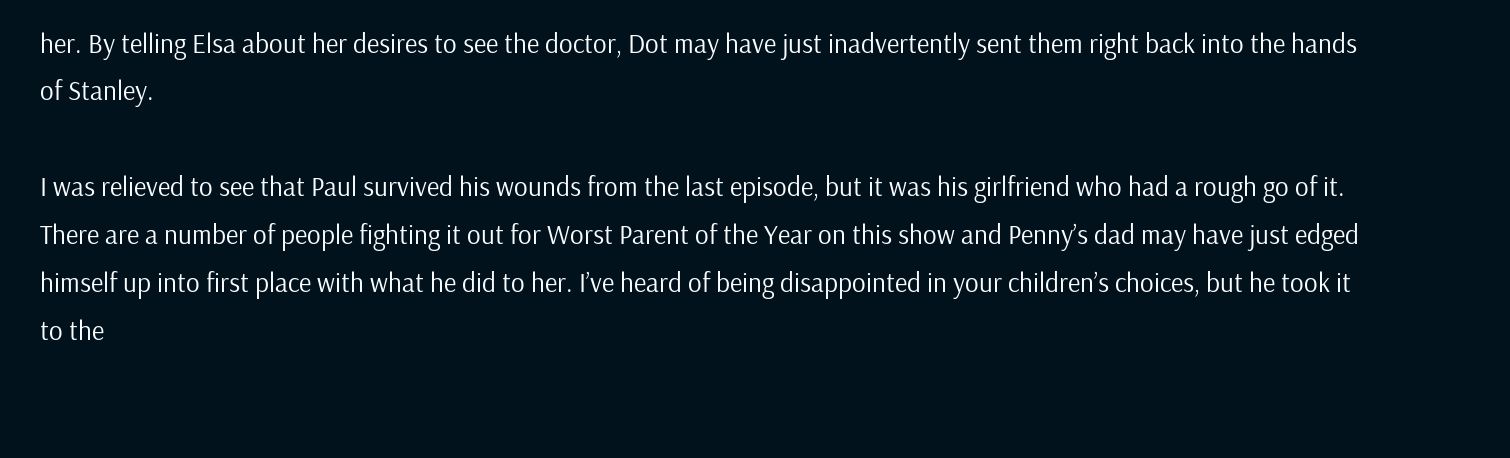her. By telling Elsa about her desires to see the doctor, Dot may have just inadvertently sent them right back into the hands of Stanley.

I was relieved to see that Paul survived his wounds from the last episode, but it was his girlfriend who had a rough go of it. There are a number of people fighting it out for Worst Parent of the Year on this show and Penny’s dad may have just edged himself up into first place with what he did to her. I’ve heard of being disappointed in your children’s choices, but he took it to the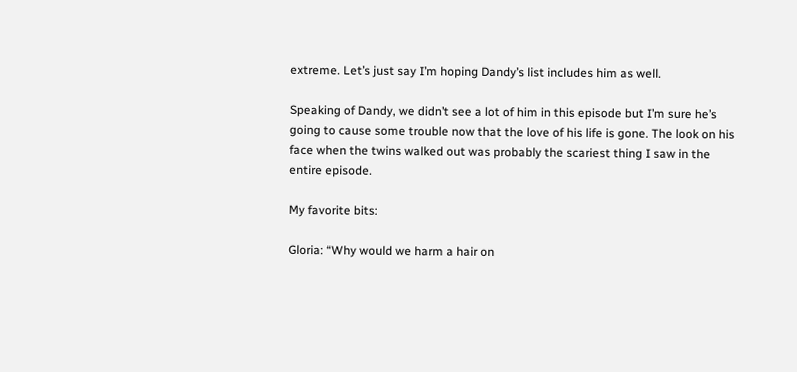extreme. Let’s just say I’m hoping Dandy’s list includes him as well.

Speaking of Dandy, we didn’t see a lot of him in this episode but I’m sure he’s going to cause some trouble now that the love of his life is gone. The look on his face when the twins walked out was probably the scariest thing I saw in the entire episode.

My favorite bits:

Gloria: “Why would we harm a hair on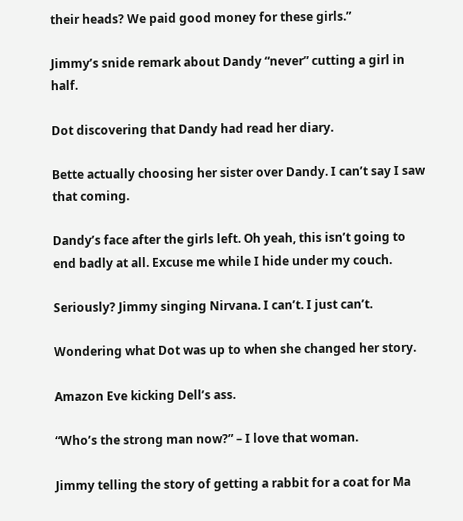their heads? We paid good money for these girls.”

Jimmy’s snide remark about Dandy “never” cutting a girl in half.

Dot discovering that Dandy had read her diary.

Bette actually choosing her sister over Dandy. I can’t say I saw that coming.

Dandy’s face after the girls left. Oh yeah, this isn’t going to end badly at all. Excuse me while I hide under my couch.

Seriously? Jimmy singing Nirvana. I can’t. I just can’t.

Wondering what Dot was up to when she changed her story.

Amazon Eve kicking Dell’s ass.

“Who’s the strong man now?” – I love that woman.

Jimmy telling the story of getting a rabbit for a coat for Ma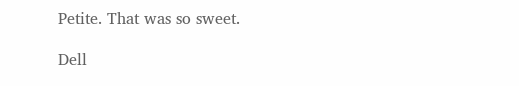Petite. That was so sweet.

Dell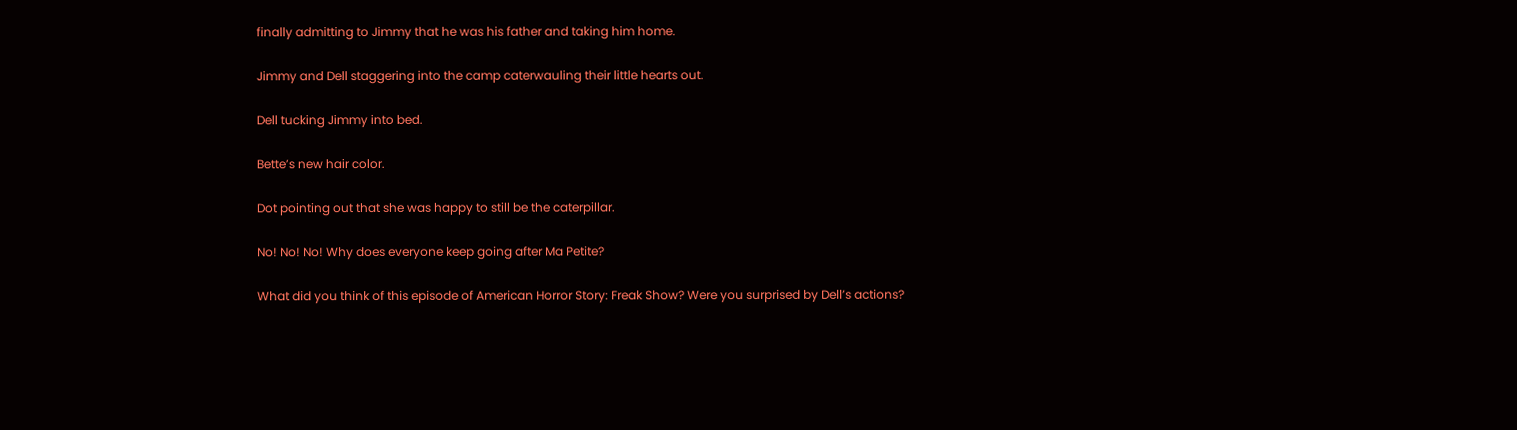finally admitting to Jimmy that he was his father and taking him home.

Jimmy and Dell staggering into the camp caterwauling their little hearts out.

Dell tucking Jimmy into bed.

Bette’s new hair color.

Dot pointing out that she was happy to still be the caterpillar.

No! No! No! Why does everyone keep going after Ma Petite?

What did you think of this episode of American Horror Story: Freak Show? Were you surprised by Dell’s actions?